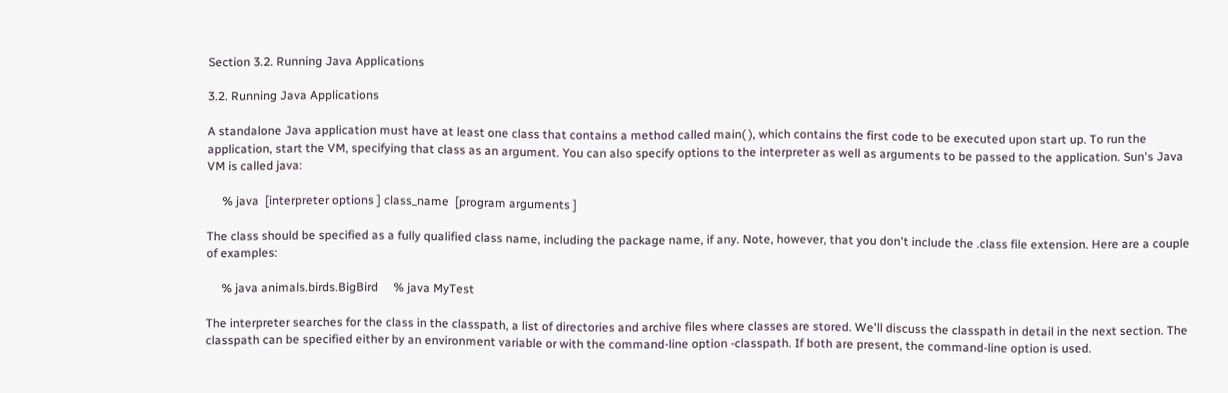Section 3.2. Running Java Applications

3.2. Running Java Applications

A standalone Java application must have at least one class that contains a method called main( ), which contains the first code to be executed upon start up. To run the application, start the VM, specifying that class as an argument. You can also specify options to the interpreter as well as arguments to be passed to the application. Sun's Java VM is called java:

     % java  [interpreter options ] class_name  [program arguments ]

The class should be specified as a fully qualified class name, including the package name, if any. Note, however, that you don't include the .class file extension. Here are a couple of examples:

     % java animals.birds.BigBird     % java MyTest

The interpreter searches for the class in the classpath, a list of directories and archive files where classes are stored. We'll discuss the classpath in detail in the next section. The classpath can be specified either by an environment variable or with the command-line option -classpath. If both are present, the command-line option is used.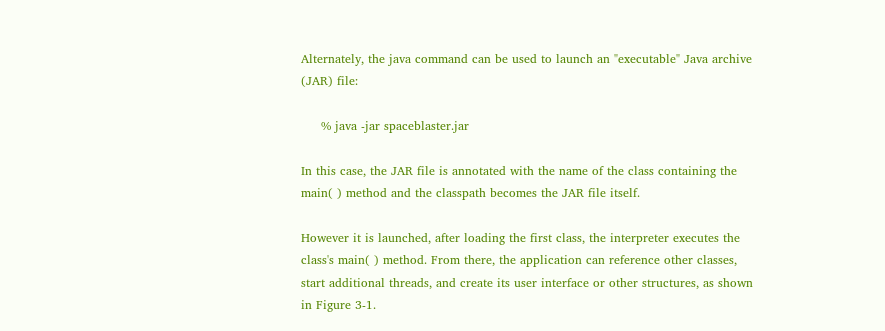Alternately, the java command can be used to launch an "executable" Java archive (JAR) file:

     % java -jar spaceblaster.jar

In this case, the JAR file is annotated with the name of the class containing the main( ) method and the classpath becomes the JAR file itself.

However it is launched, after loading the first class, the interpreter executes the class's main( ) method. From there, the application can reference other classes, start additional threads, and create its user interface or other structures, as shown in Figure 3-1.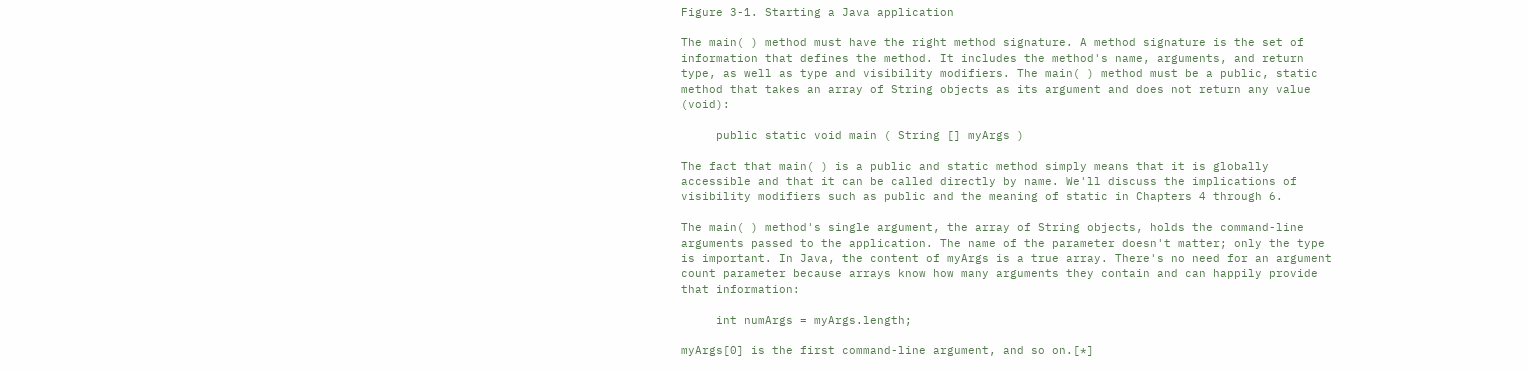Figure 3-1. Starting a Java application

The main( ) method must have the right method signature. A method signature is the set of information that defines the method. It includes the method's name, arguments, and return type, as well as type and visibility modifiers. The main( ) method must be a public, static method that takes an array of String objects as its argument and does not return any value (void):

     public static void main ( String [] myArgs )

The fact that main( ) is a public and static method simply means that it is globally accessible and that it can be called directly by name. We'll discuss the implications of visibility modifiers such as public and the meaning of static in Chapters 4 through 6.

The main( ) method's single argument, the array of String objects, holds the command-line arguments passed to the application. The name of the parameter doesn't matter; only the type is important. In Java, the content of myArgs is a true array. There's no need for an argument count parameter because arrays know how many arguments they contain and can happily provide that information:

     int numArgs = myArgs.length;

myArgs[0] is the first command-line argument, and so on.[*]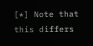[*] Note that this differs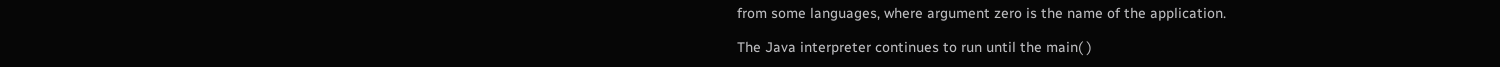from some languages, where argument zero is the name of the application.

The Java interpreter continues to run until the main( )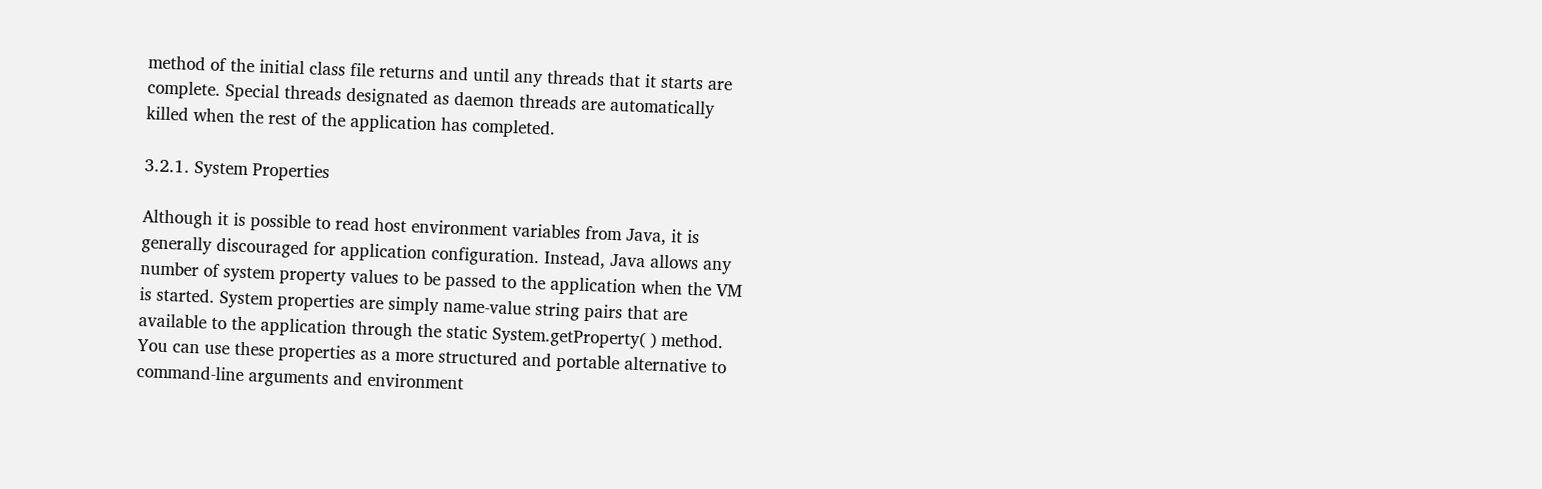method of the initial class file returns and until any threads that it starts are complete. Special threads designated as daemon threads are automatically killed when the rest of the application has completed.

3.2.1. System Properties

Although it is possible to read host environment variables from Java, it is generally discouraged for application configuration. Instead, Java allows any number of system property values to be passed to the application when the VM is started. System properties are simply name-value string pairs that are available to the application through the static System.getProperty( ) method. You can use these properties as a more structured and portable alternative to command-line arguments and environment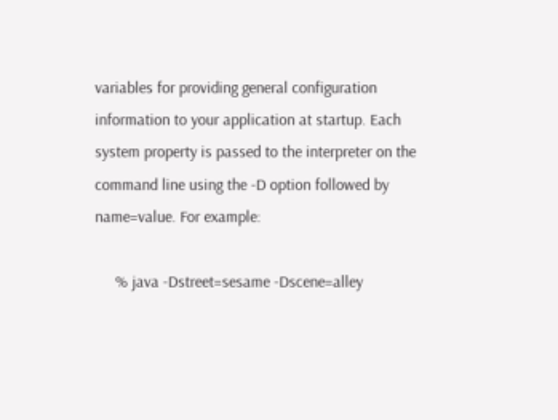variables for providing general configuration information to your application at startup. Each system property is passed to the interpreter on the command line using the -D option followed by name=value. For example:

     % java -Dstreet=sesame -Dscene=alley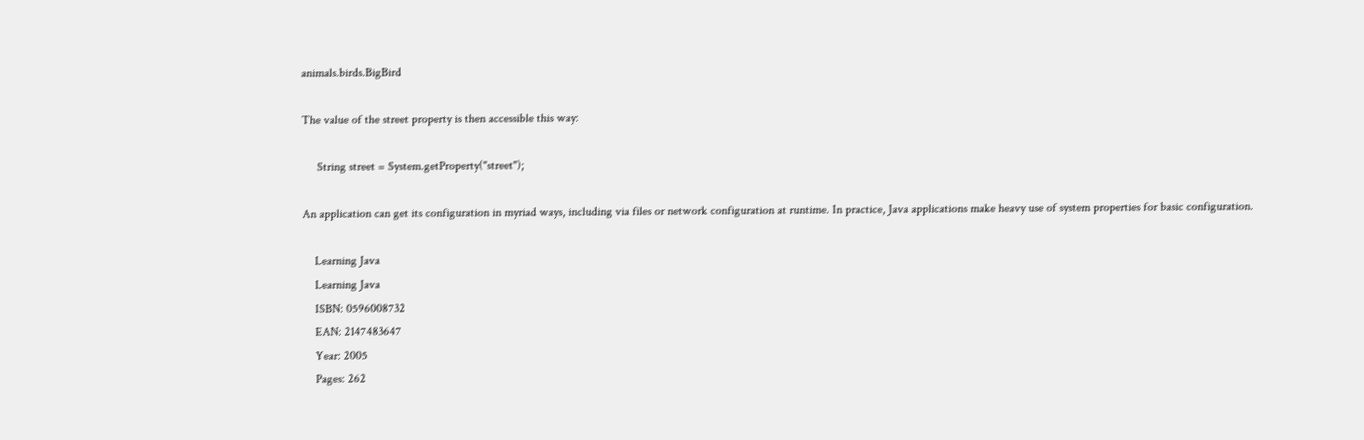animals.birds.BigBird

The value of the street property is then accessible this way:

     String street = System.getProperty("street");

An application can get its configuration in myriad ways, including via files or network configuration at runtime. In practice, Java applications make heavy use of system properties for basic configuration.

    Learning Java
    Learning Java
    ISBN: 0596008732
    EAN: 2147483647
    Year: 2005
    Pages: 262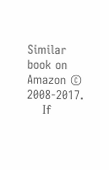Similar book on Amazon © 2008-2017.
    If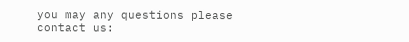you may any questions please contact us: